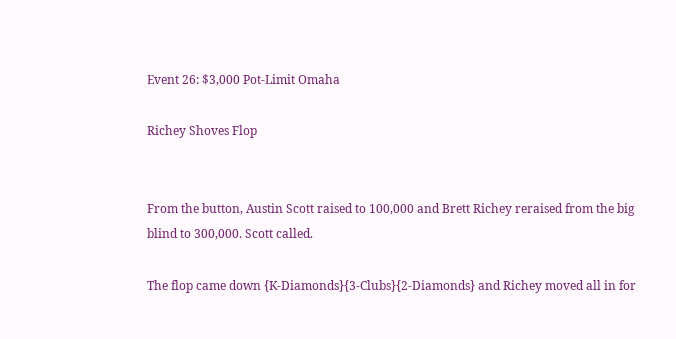Event 26: $3,000 Pot-Limit Omaha

Richey Shoves Flop


From the button, Austin Scott raised to 100,000 and Brett Richey reraised from the big blind to 300,000. Scott called.

The flop came down {K-Diamonds}{3-Clubs}{2-Diamonds} and Richey moved all in for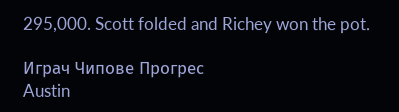295,000. Scott folded and Richey won the pot.

Играч Чипове Прогрес
Austin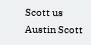Scott us
Austin Scott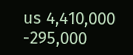us 4,410,000 -295,000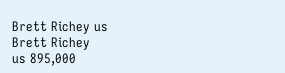Brett Richey us
Brett Richey
us 895,000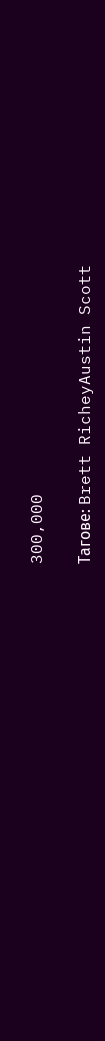300,000

Тагове: Brett RicheyAustin Scott